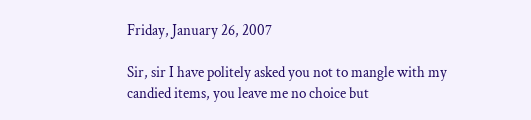Friday, January 26, 2007

Sir, sir I have politely asked you not to mangle with my candied items, you leave me no choice but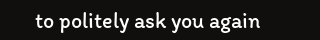to politely ask you again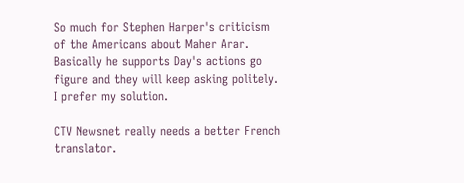So much for Stephen Harper's criticism of the Americans about Maher Arar. Basically he supports Day's actions go figure and they will keep asking politely. I prefer my solution.

CTV Newsnet really needs a better French translator.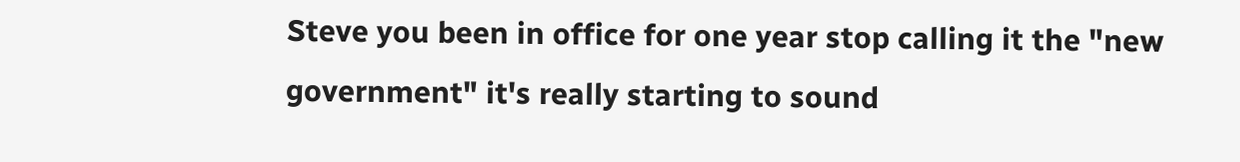Steve you been in office for one year stop calling it the "new government" it's really starting to sound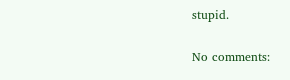stupid.

No comments: